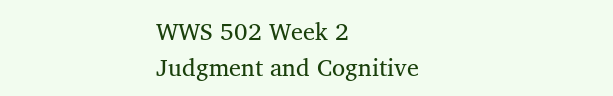WWS 502 Week 2 Judgment and Cognitive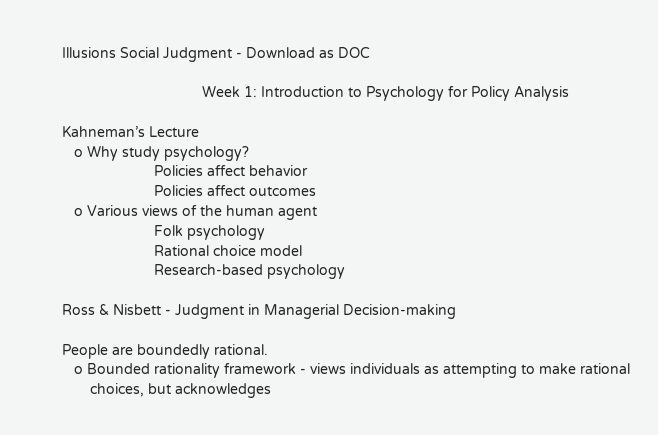Illusions Social Judgment - Download as DOC

                                   Week 1: Introduction to Psychology for Policy Analysis

Kahneman’s Lecture
   o Why study psychology?
                       Policies affect behavior
                       Policies affect outcomes
   o Various views of the human agent
                       Folk psychology
                       Rational choice model
                       Research-based psychology

Ross & Nisbett - Judgment in Managerial Decision-making

People are boundedly rational.
   o Bounded rationality framework - views individuals as attempting to make rational
       choices, but acknowledges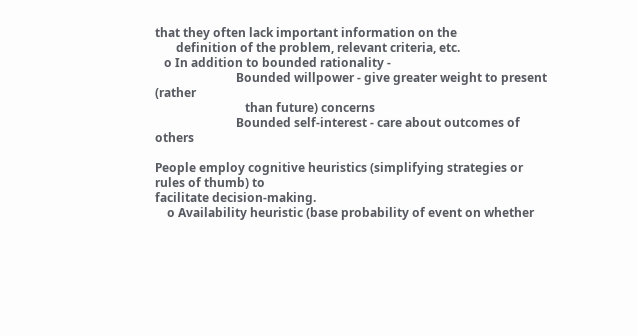that they often lack important information on the
       definition of the problem, relevant criteria, etc.
   o In addition to bounded rationality -
                           Bounded willpower - give greater weight to present (rather
                              than future) concerns
                           Bounded self-interest - care about outcomes of others

People employ cognitive heuristics (simplifying strategies or rules of thumb) to
facilitate decision-making.
    o Availability heuristic (base probability of event on whether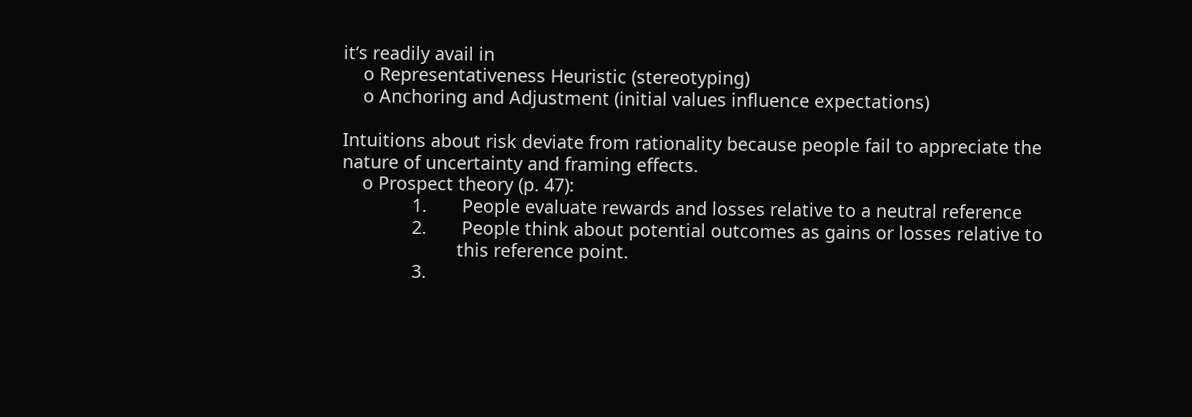it‘s readily avail in
    o Representativeness Heuristic (stereotyping)
    o Anchoring and Adjustment (initial values influence expectations)

Intuitions about risk deviate from rationality because people fail to appreciate the
nature of uncertainty and framing effects.
    o Prospect theory (p. 47):
              1.       People evaluate rewards and losses relative to a neutral reference
              2.       People think about potential outcomes as gains or losses relative to
                       this reference point.
              3.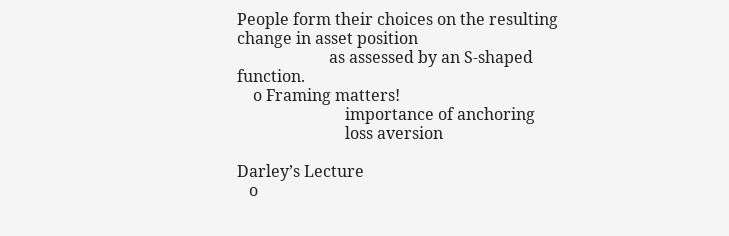People form their choices on the resulting change in asset position
                       as assessed by an S-shaped function.
    o Framing matters!
                           importance of anchoring
                           loss aversion

Darley’s Lecture
   o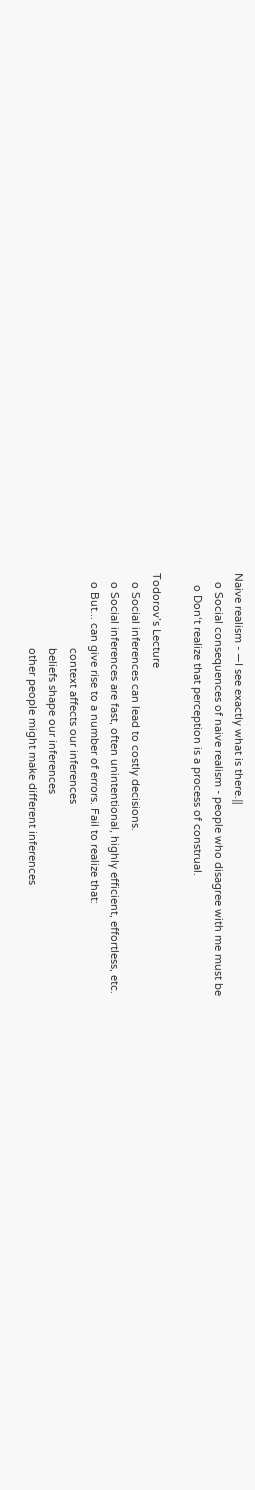Naive realism - ―I see exactly what is there.‖
   o Social consequences of naive realism - people who disagree with me must be
    o Don‘t realize that perception is a process of construal.

Todorov’s Lecture
   o Social inferences can lead to costly decisions.
   o Social inferences are fast, often unintentional, highly efficient, effortless, etc.
   o But... can give rise to a number of errors. Fail to realize that:
                         context affects our inferences
                         beliefs shape our inferences
                         other people might make different inferences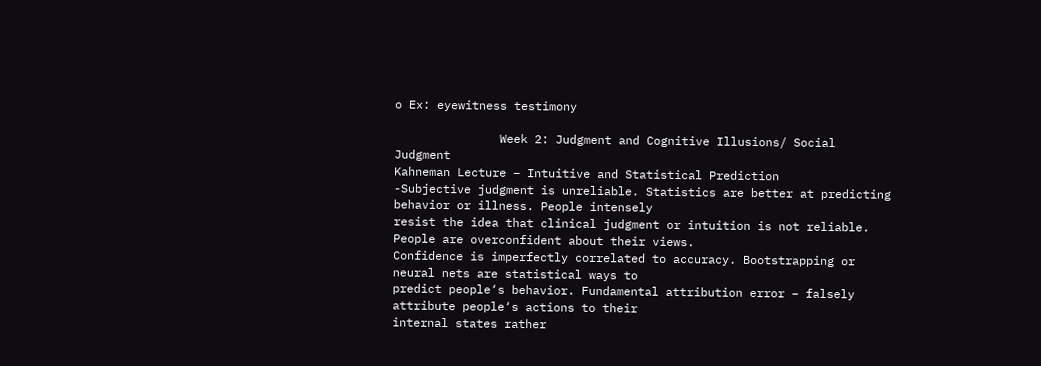o Ex: eyewitness testimony

               Week 2: Judgment and Cognitive Illusions/ Social Judgment
Kahneman Lecture – Intuitive and Statistical Prediction
-Subjective judgment is unreliable. Statistics are better at predicting behavior or illness. People intensely
resist the idea that clinical judgment or intuition is not reliable. People are overconfident about their views.
Confidence is imperfectly correlated to accuracy. Bootstrapping or neural nets are statistical ways to
predict people‘s behavior. Fundamental attribution error – falsely attribute people‘s actions to their
internal states rather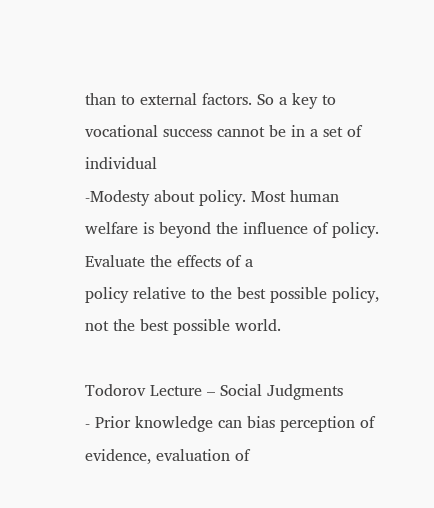than to external factors. So a key to vocational success cannot be in a set of individual
-Modesty about policy. Most human welfare is beyond the influence of policy. Evaluate the effects of a
policy relative to the best possible policy, not the best possible world.

Todorov Lecture – Social Judgments
- Prior knowledge can bias perception of evidence, evaluation of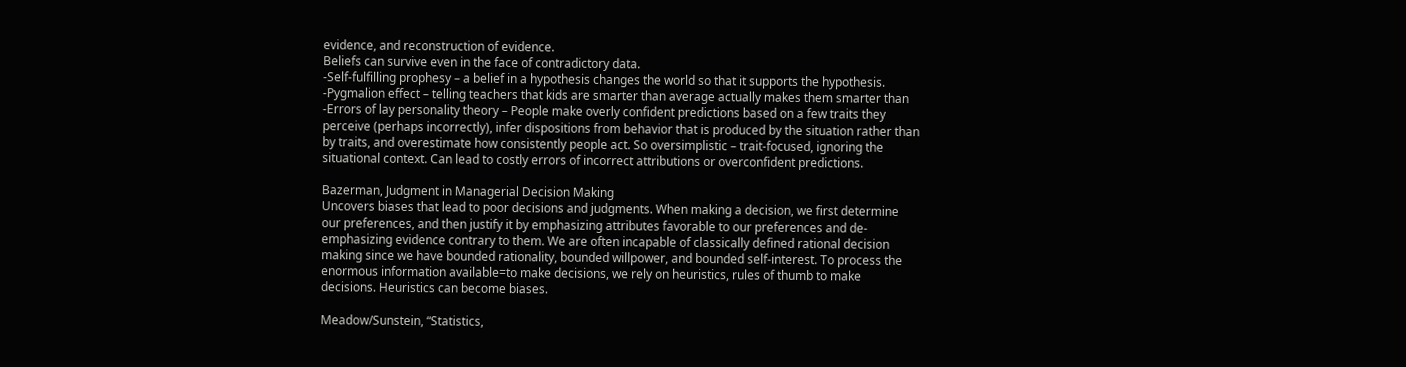evidence, and reconstruction of evidence.
Beliefs can survive even in the face of contradictory data.
-Self-fulfilling prophesy – a belief in a hypothesis changes the world so that it supports the hypothesis.
-Pygmalion effect – telling teachers that kids are smarter than average actually makes them smarter than
-Errors of lay personality theory – People make overly confident predictions based on a few traits they
perceive (perhaps incorrectly), infer dispositions from behavior that is produced by the situation rather than
by traits, and overestimate how consistently people act. So oversimplistic – trait-focused, ignoring the
situational context. Can lead to costly errors of incorrect attributions or overconfident predictions.

Bazerman, Judgment in Managerial Decision Making
Uncovers biases that lead to poor decisions and judgments. When making a decision, we first determine
our preferences, and then justify it by emphasizing attributes favorable to our preferences and de-
emphasizing evidence contrary to them. We are often incapable of classically defined rational decision
making since we have bounded rationality, bounded willpower, and bounded self-interest. To process the
enormous information available=to make decisions, we rely on heuristics, rules of thumb to make
decisions. Heuristics can become biases.

Meadow/Sunstein, “Statistics,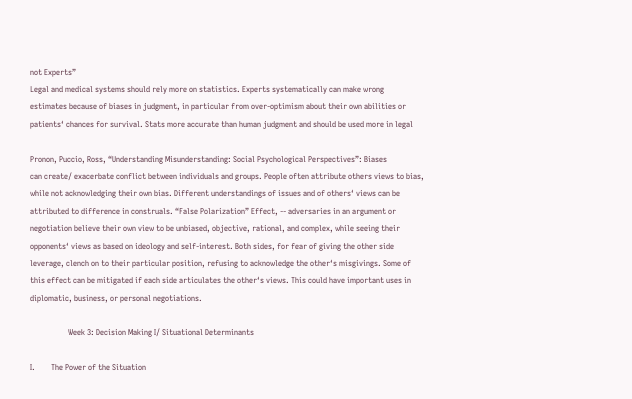not Experts”
Legal and medical systems should rely more on statistics. Experts systematically can make wrong
estimates because of biases in judgment, in particular from over-optimism about their own abilities or
patients‘ chances for survival. Stats more accurate than human judgment and should be used more in legal

Pronon, Puccio, Ross, “Understanding Misunderstanding: Social Psychological Perspectives”: Biases
can create/ exacerbate conflict between individuals and groups. People often attribute others views to bias,
while not acknowledging their own bias. Different understandings of issues and of others‘ views can be
attributed to difference in construals. “False Polarization” Effect, -- adversaries in an argument or
negotiation believe their own view to be unbiased, objective, rational, and complex, while seeing their
opponents‘ views as based on ideology and self-interest. Both sides, for fear of giving the other side
leverage, clench on to their particular position, refusing to acknowledge the other‘s misgivings. Some of
this effect can be mitigated if each side articulates the other‘s views. This could have important uses in
diplomatic, business, or personal negotiations.

                   Week 3: Decision Making I/ Situational Determinants

I.        The Power of the Situation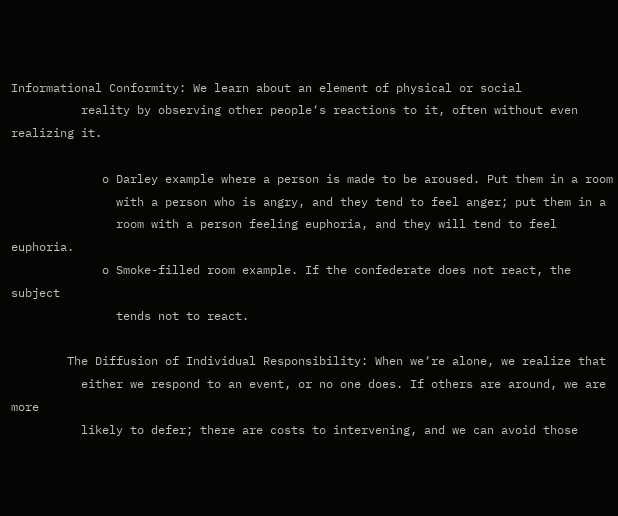Informational Conformity: We learn about an element of physical or social
          reality by observing other people‘s reactions to it, often without even realizing it.

             o Darley example where a person is made to be aroused. Put them in a room
               with a person who is angry, and they tend to feel anger; put them in a
               room with a person feeling euphoria, and they will tend to feel euphoria.
             o Smoke-filled room example. If the confederate does not react, the subject
               tends not to react.

        The Diffusion of Individual Responsibility: When we‘re alone, we realize that
          either we respond to an event, or no one does. If others are around, we are more
          likely to defer; there are costs to intervening, and we can avoid those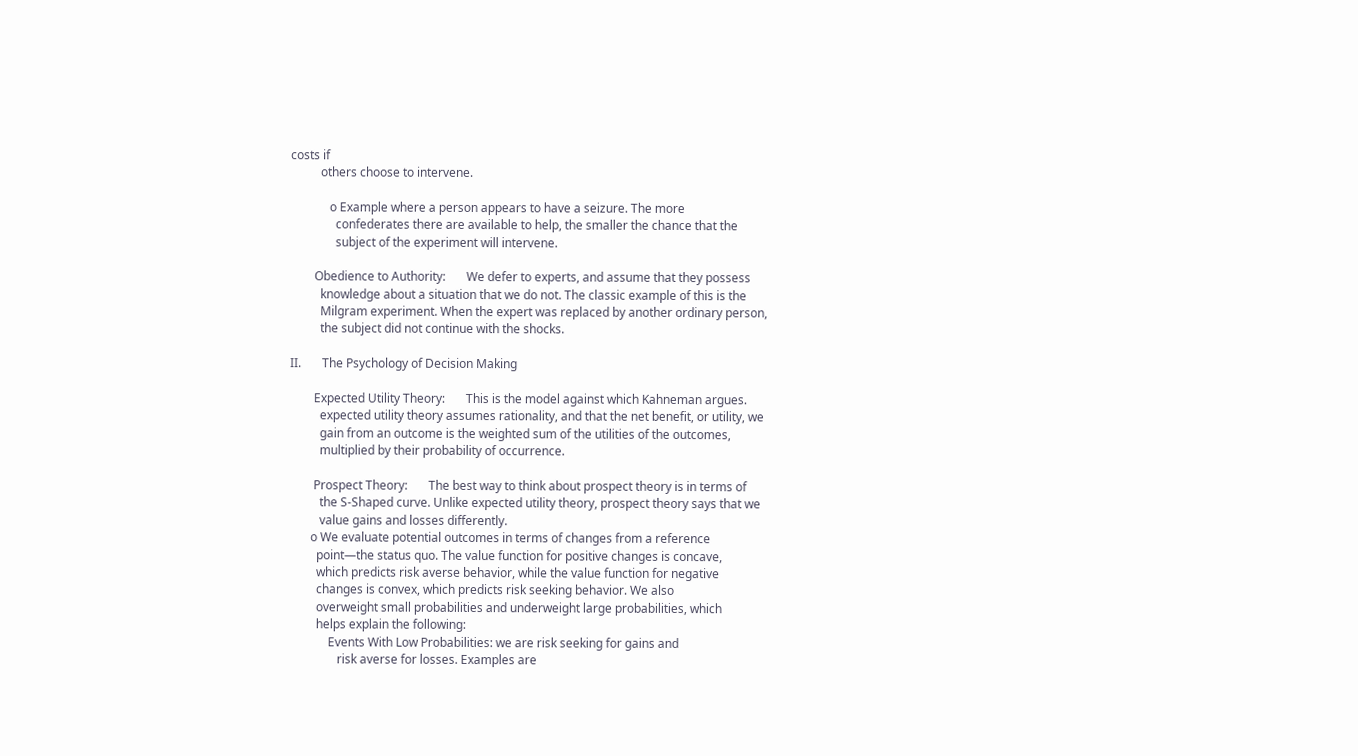costs if
          others choose to intervene.

             o Example where a person appears to have a seizure. The more
               confederates there are available to help, the smaller the chance that the
               subject of the experiment will intervene.

        Obedience to Authority:       We defer to experts, and assume that they possess
          knowledge about a situation that we do not. The classic example of this is the
          Milgram experiment. When the expert was replaced by another ordinary person,
          the subject did not continue with the shocks.

II.       The Psychology of Decision Making

        Expected Utility Theory:       This is the model against which Kahneman argues.
          expected utility theory assumes rationality, and that the net benefit, or utility, we
          gain from an outcome is the weighted sum of the utilities of the outcomes,
          multiplied by their probability of occurrence.

        Prospect Theory:       The best way to think about prospect theory is in terms of
          the S-Shaped curve. Unlike expected utility theory, prospect theory says that we
          value gains and losses differently.
       o We evaluate potential outcomes in terms of changes from a reference
         point—the status quo. The value function for positive changes is concave,
         which predicts risk averse behavior, while the value function for negative
         changes is convex, which predicts risk seeking behavior. We also
         overweight small probabilities and underweight large probabilities, which
         helps explain the following:
             Events With Low Probabilities: we are risk seeking for gains and
                risk averse for losses. Examples are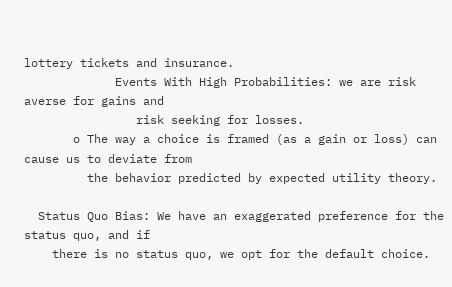lottery tickets and insurance.
             Events With High Probabilities: we are risk averse for gains and
                risk seeking for losses.
       o The way a choice is framed (as a gain or loss) can cause us to deviate from
         the behavior predicted by expected utility theory.

  Status Quo Bias: We have an exaggerated preference for the status quo, and if
    there is no status quo, we opt for the default choice.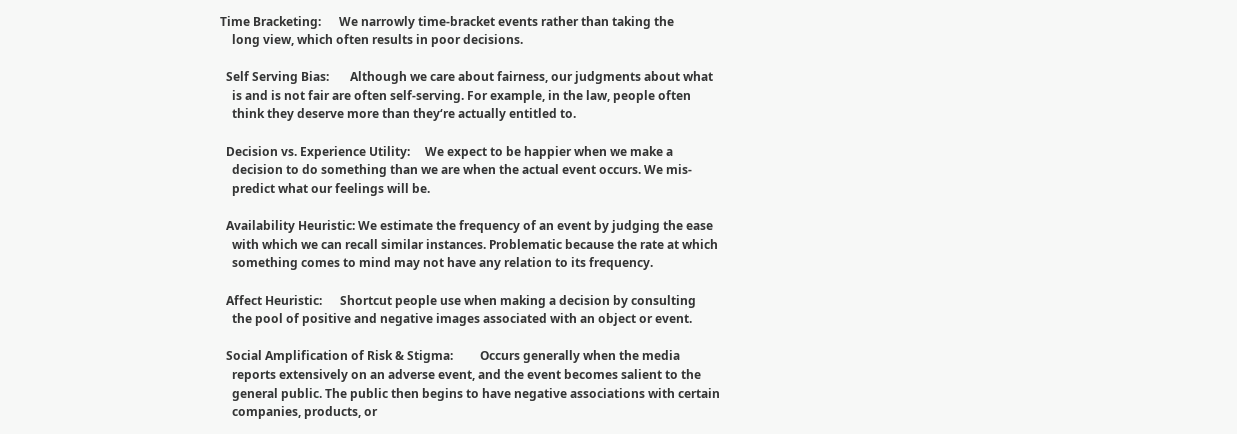Time Bracketing:      We narrowly time-bracket events rather than taking the
    long view, which often results in poor decisions.

  Self Serving Bias:       Although we care about fairness, our judgments about what
    is and is not fair are often self-serving. For example, in the law, people often
    think they deserve more than they‘re actually entitled to.

  Decision vs. Experience Utility:     We expect to be happier when we make a
    decision to do something than we are when the actual event occurs. We mis-
    predict what our feelings will be.

  Availability Heuristic: We estimate the frequency of an event by judging the ease
    with which we can recall similar instances. Problematic because the rate at which
    something comes to mind may not have any relation to its frequency.

  Affect Heuristic:      Shortcut people use when making a decision by consulting
    the pool of positive and negative images associated with an object or event.

  Social Amplification of Risk & Stigma:         Occurs generally when the media
    reports extensively on an adverse event, and the event becomes salient to the
    general public. The public then begins to have negative associations with certain
    companies, products, or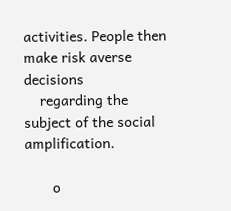activities. People then make risk averse decisions
    regarding the subject of the social amplification.

       o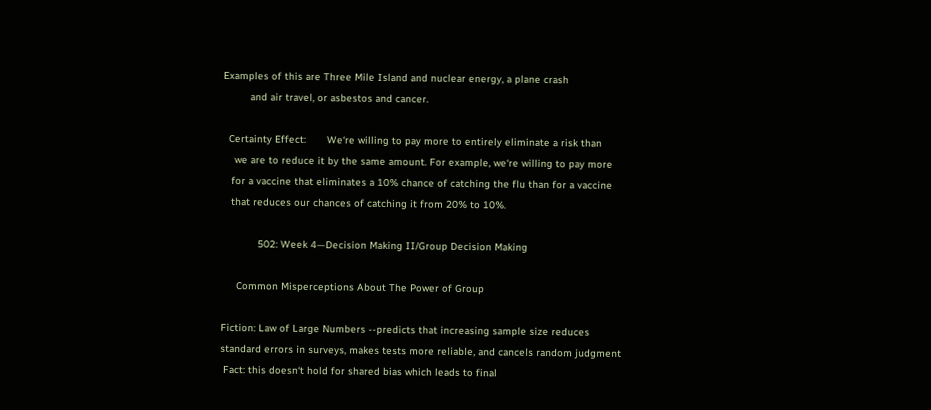Examples of this are Three Mile Island and nuclear energy, a plane crash
         and air travel, or asbestos and cancer.

  Certainty Effect:       We‘re willing to pay more to entirely eliminate a risk than
    we are to reduce it by the same amount. For example, we‘re willing to pay more
   for a vaccine that eliminates a 10% chance of catching the flu than for a vaccine
   that reduces our chances of catching it from 20% to 10%.

            502: Week 4—Decision Making II/Group Decision Making

     Common Misperceptions About The Power of Group

Fiction: Law of Large Numbers --predicts that increasing sample size reduces
standard errors in surveys, makes tests more reliable, and cancels random judgment
 Fact: this doesn‘t hold for shared bias which leads to final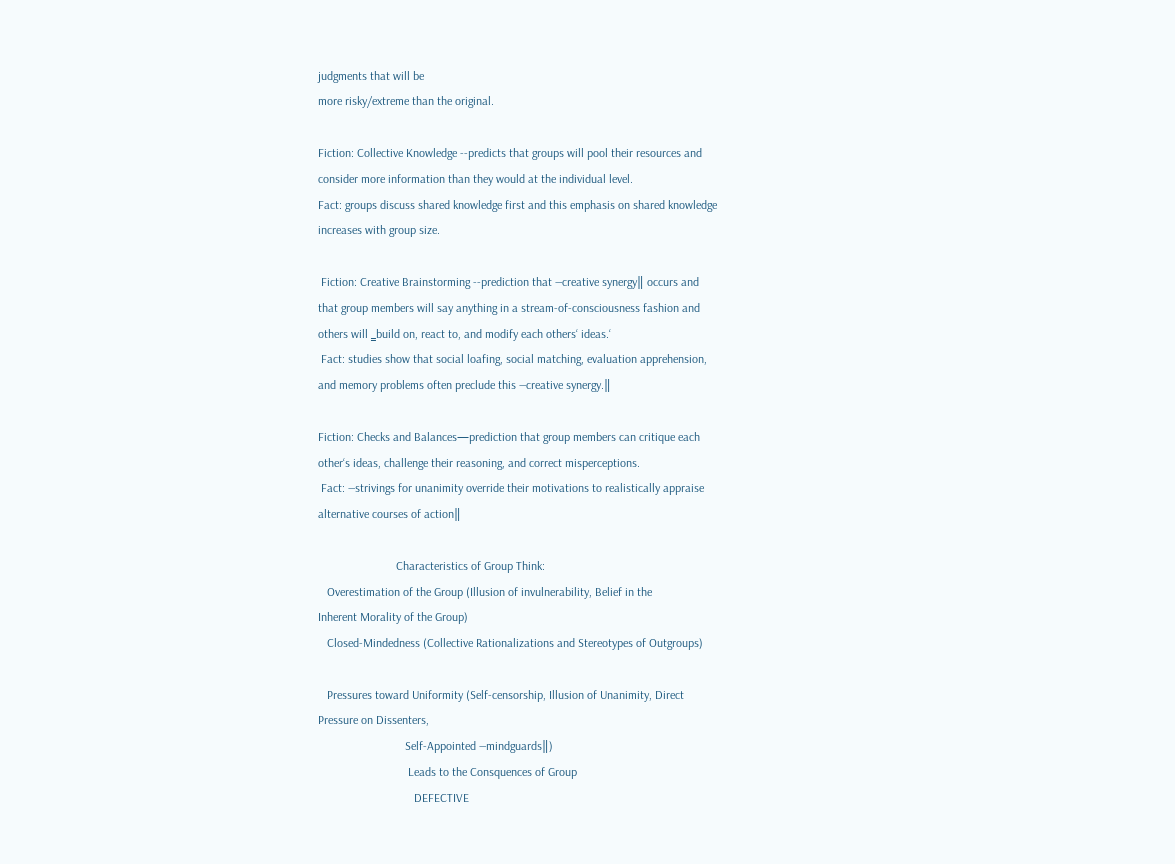judgments that will be
more risky/extreme than the original.

Fiction: Collective Knowledge --predicts that groups will pool their resources and
consider more information than they would at the individual level.
Fact: groups discuss shared knowledge first and this emphasis on shared knowledge
increases with group size.

 Fiction: Creative Brainstorming --prediction that ―creative synergy‖ occurs and
that group members will say anything in a stream-of-consciousness fashion and
others will ‗build on, react to, and modify each others‘ ideas.‘
 Fact: studies show that social loafing, social matching, evaluation apprehension,
and memory problems often preclude this ―creative synergy.‖

Fiction: Checks and Balances—prediction that group members can critique each
other‘s ideas, challenge their reasoning, and correct misperceptions.
 Fact: ―strivings for unanimity override their motivations to realistically appraise
alternative courses of action‖

                          Characteristics of Group Think:
   Overestimation of the Group (Illusion of invulnerability, Belief in the
Inherent Morality of the Group)
   Closed-Mindedness (Collective Rationalizations and Stereotypes of Outgroups)

   Pressures toward Uniformity (Self-censorship, Illusion of Unanimity, Direct
Pressure on Dissenters,
                             Self-Appointed ―mindguards‖)
                              Leads to the Consquences of Group
                                DEFECTIVE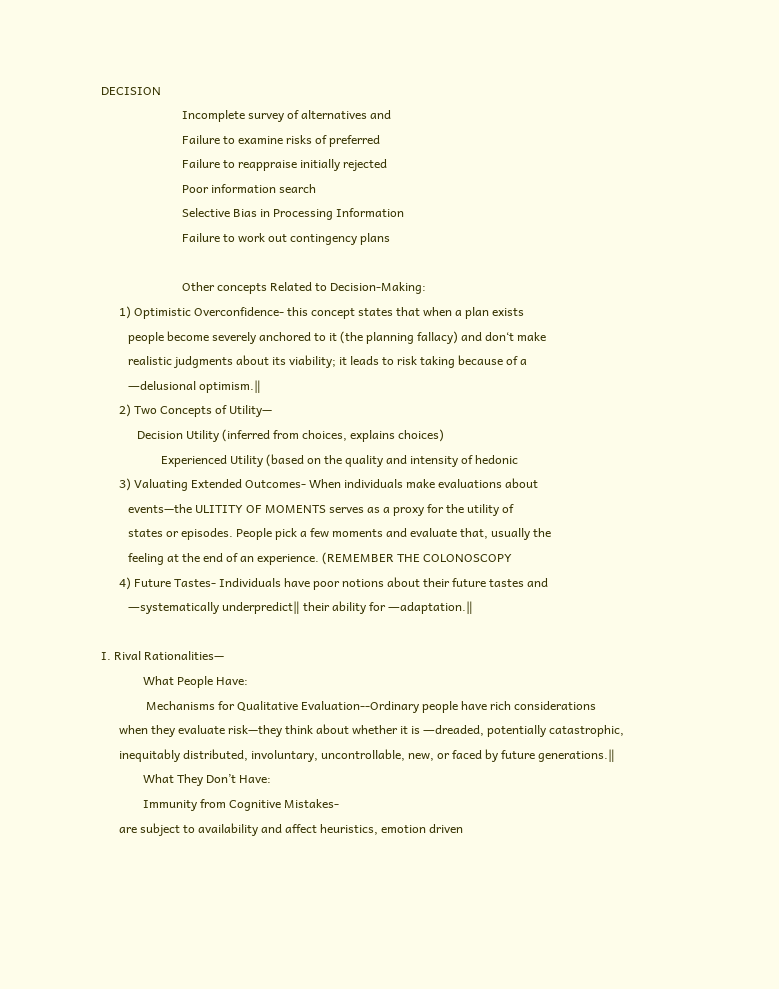DECISION
                           Incomplete survey of alternatives and
                           Failure to examine risks of preferred
                           Failure to reappraise initially rejected
                           Poor information search
                           Selective Bias in Processing Information
                           Failure to work out contingency plans

                           Other concepts Related to Decision-Making:
      1) Optimistic Overconfidence- this concept states that when a plan exists
         people become severely anchored to it (the planning fallacy) and don‘t make
         realistic judgments about its viability; it leads to risk taking because of a
         ―delusional optimism.‖
      2) Two Concepts of Utility—
            Decision Utility (inferred from choices, explains choices)
                    Experienced Utility (based on the quality and intensity of hedonic
      3) Valuating Extended Outcomes- When individuals make evaluations about
         events—the ULITITY OF MOMENTS serves as a proxy for the utility of
         states or episodes. People pick a few moments and evaluate that, usually the
         feeling at the end of an experience. (REMEMBER THE COLONOSCOPY
      4) Future Tastes- Individuals have poor notions about their future tastes and
         ―systematically underpredict‖ their ability for ―adaptation.‖

I. Rival Rationalities—
              What People Have:
               Mechanisms for Qualitative Evaluation--Ordinary people have rich considerations
      when they evaluate risk—they think about whether it is ―dreaded, potentially catastrophic,
      inequitably distributed, involuntary, uncontrollable, new, or faced by future generations.‖
              What They Don’t Have:
              Immunity from Cognitive Mistakes-
      are subject to availability and affect heuristics, emotion driven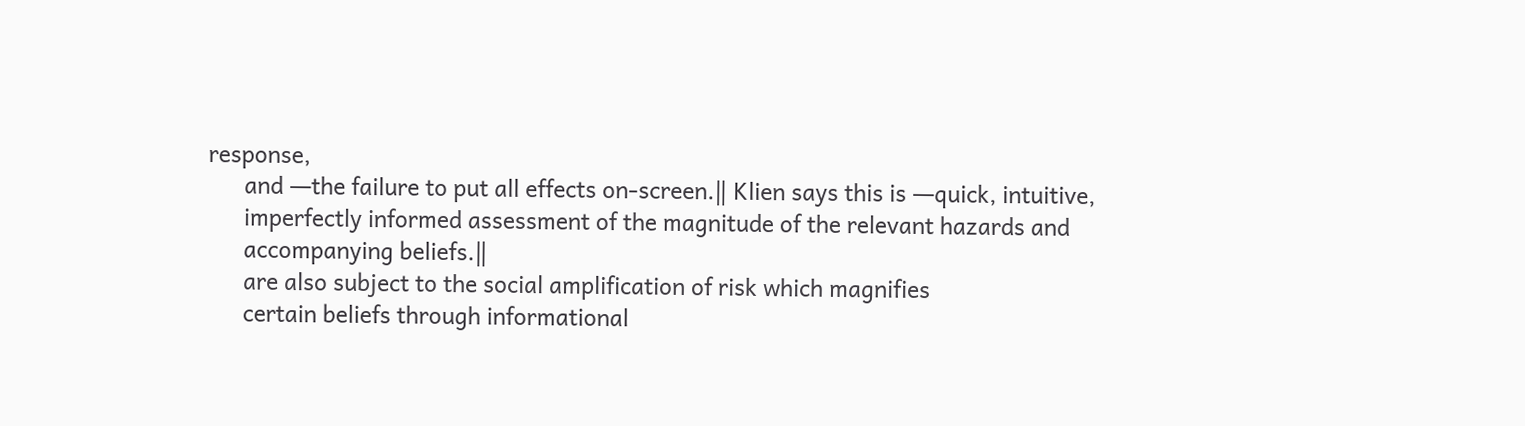response,
      and ―the failure to put all effects on-screen.‖ Klien says this is ―quick, intuitive,
      imperfectly informed assessment of the magnitude of the relevant hazards and
      accompanying beliefs.‖
      are also subject to the social amplification of risk which magnifies
      certain beliefs through informational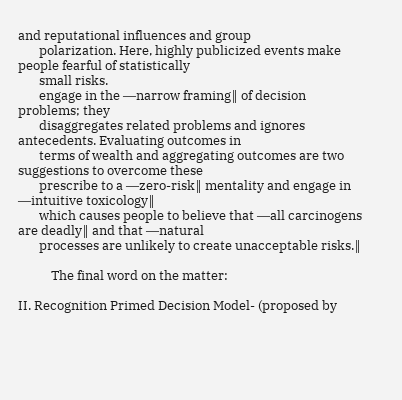and reputational influences and group
       polarization. Here, highly publicized events make people fearful of statistically
       small risks.
       engage in the ―narrow framing‖ of decision problems; they
       disaggregates related problems and ignores antecedents. Evaluating outcomes in
       terms of wealth and aggregating outcomes are two suggestions to overcome these
       prescribe to a ―zero-risk‖ mentality and engage in ―intuitive toxicology‖
       which causes people to believe that ―all carcinogens are deadly‖ and that ―natural
       processes are unlikely to create unacceptable risks.‖

           The final word on the matter:

II. Recognition Primed Decision Model- (proposed by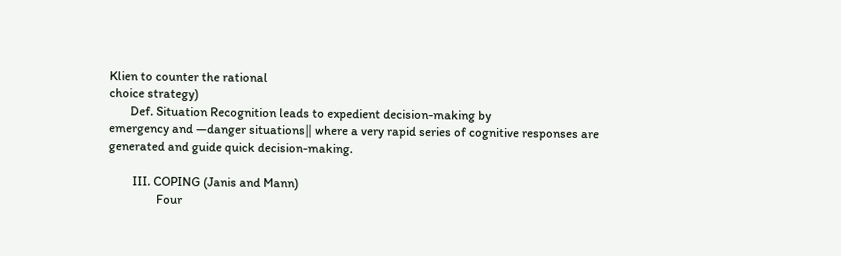Klien to counter the rational
choice strategy)
       Def. Situation Recognition leads to expedient decision-making by
emergency and ―danger situations‖ where a very rapid series of cognitive responses are
generated and guide quick decision-making.

        III. COPING (Janis and Mann)
                Four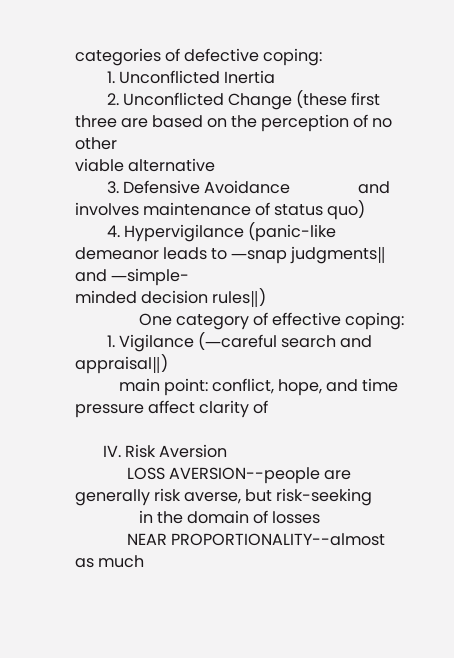categories of defective coping:
        1. Unconflicted Inertia
        2. Unconflicted Change (these first three are based on the perception of no other
viable alternative
        3. Defensive Avoidance                 and involves maintenance of status quo)
        4. Hypervigilance (panic-like demeanor leads to ―snap judgments‖ and ―simple-
minded decision rules‖)
                One category of effective coping:
        1. Vigilance (―careful search and appraisal‖)
           main point: conflict, hope, and time pressure affect clarity of

       IV. Risk Aversion
             LOSS AVERSION--people are generally risk averse, but risk-seeking
                in the domain of losses
             NEAR PROPORTIONALITY--almost as much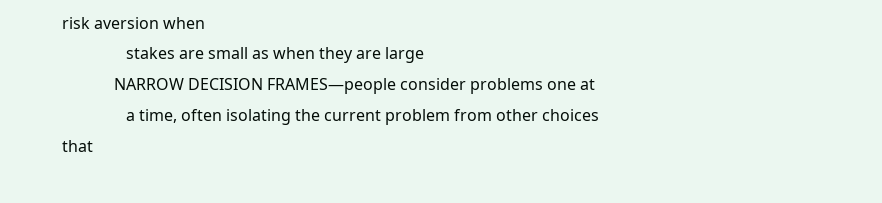risk aversion when
                stakes are small as when they are large
             NARROW DECISION FRAMES—people consider problems one at
                a time, often isolating the current problem from other choices that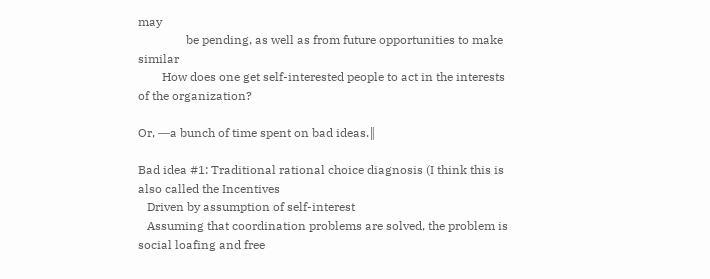may
                be pending, as well as from future opportunities to make similar
        How does one get self-interested people to act in the interests of the organization?

Or, ―a bunch of time spent on bad ideas.‖

Bad idea #1: Traditional rational choice diagnosis (I think this is also called the Incentives
   Driven by assumption of self-interest
   Assuming that coordination problems are solved, the problem is social loafing and free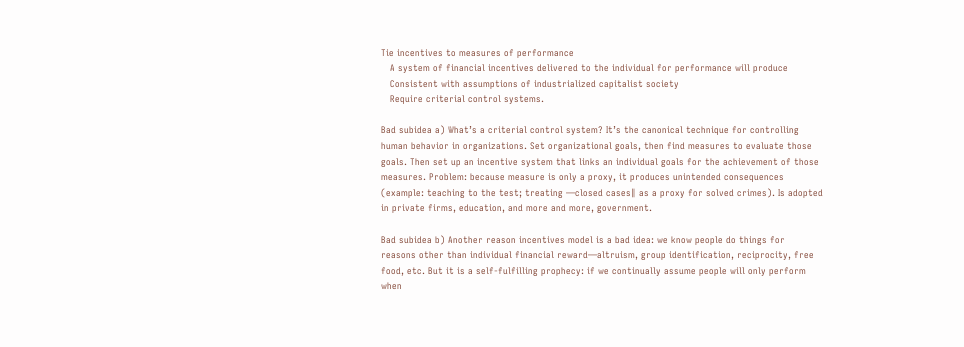Tie incentives to measures of performance
   A system of financial incentives delivered to the individual for performance will produce
   Consistent with assumptions of industrialized capitalist society
   Require criterial control systems.

Bad subidea a) What’s a criterial control system? It’s the canonical technique for controlling
human behavior in organizations. Set organizational goals, then find measures to evaluate those
goals. Then set up an incentive system that links an individual goals for the achievement of those
measures. Problem: because measure is only a proxy, it produces unintended consequences
(example: teaching to the test; treating ―closed cases‖ as a proxy for solved crimes). Is adopted
in private firms, education, and more and more, government.

Bad subidea b) Another reason incentives model is a bad idea: we know people do things for
reasons other than individual financial reward—altruism, group identification, reciprocity, free
food, etc. But it is a self-fulfilling prophecy: if we continually assume people will only perform
when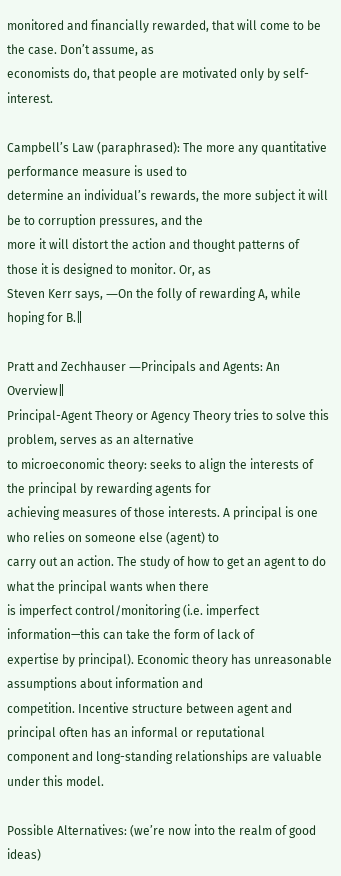monitored and financially rewarded, that will come to be the case. Don’t assume, as
economists do, that people are motivated only by self-interest.

Campbell’s Law (paraphrased): The more any quantitative performance measure is used to
determine an individual’s rewards, the more subject it will be to corruption pressures, and the
more it will distort the action and thought patterns of those it is designed to monitor. Or, as
Steven Kerr says, ―On the folly of rewarding A, while hoping for B.‖

Pratt and Zechhauser ―Principals and Agents: An Overview‖
Principal-Agent Theory or Agency Theory tries to solve this problem, serves as an alternative
to microeconomic theory: seeks to align the interests of the principal by rewarding agents for
achieving measures of those interests. A principal is one who relies on someone else (agent) to
carry out an action. The study of how to get an agent to do what the principal wants when there
is imperfect control/monitoring (i.e. imperfect information—this can take the form of lack of
expertise by principal). Economic theory has unreasonable assumptions about information and
competition. Incentive structure between agent and principal often has an informal or reputational
component and long-standing relationships are valuable under this model.

Possible Alternatives: (we’re now into the realm of good ideas)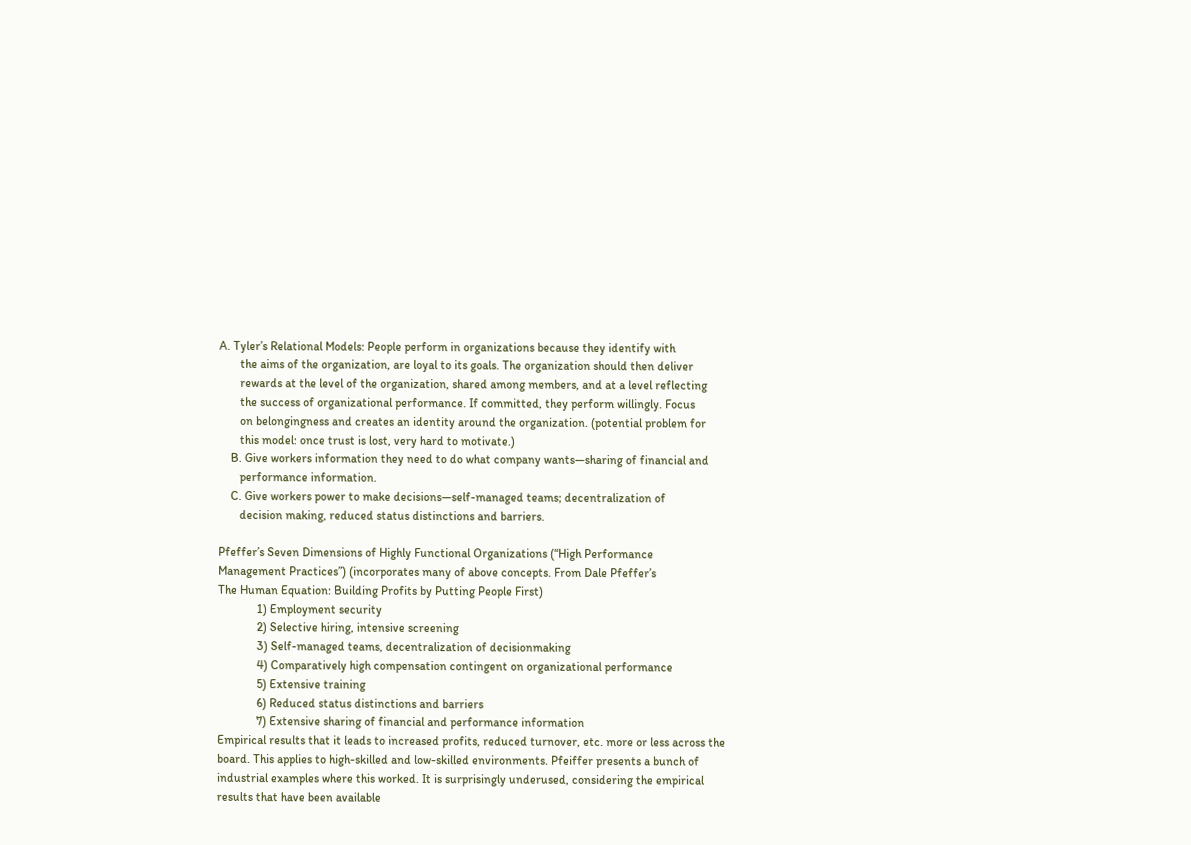A. Tyler’s Relational Models: People perform in organizations because they identify with
       the aims of the organization, are loyal to its goals. The organization should then deliver
       rewards at the level of the organization, shared among members, and at a level reflecting
       the success of organizational performance. If committed, they perform willingly. Focus
       on belongingness and creates an identity around the organization. (potential problem for
       this model: once trust is lost, very hard to motivate.)
    B. Give workers information they need to do what company wants—sharing of financial and
       performance information.
    C. Give workers power to make decisions—self-managed teams; decentralization of
       decision making, reduced status distinctions and barriers.

Pfeffer’s Seven Dimensions of Highly Functional Organizations (“High Performance
Management Practices”) (incorporates many of above concepts. From Dale Pfeffer’s
The Human Equation: Building Profits by Putting People First)
             1) Employment security
             2) Selective hiring, intensive screening
             3) Self-managed teams, decentralization of decisionmaking
             4) Comparatively high compensation contingent on organizational performance
             5) Extensive training
             6) Reduced status distinctions and barriers
             7) Extensive sharing of financial and performance information
Empirical results that it leads to increased profits, reduced turnover, etc. more or less across the
board. This applies to high-skilled and low-skilled environments. Pfeiffer presents a bunch of
industrial examples where this worked. It is surprisingly underused, considering the empirical
results that have been available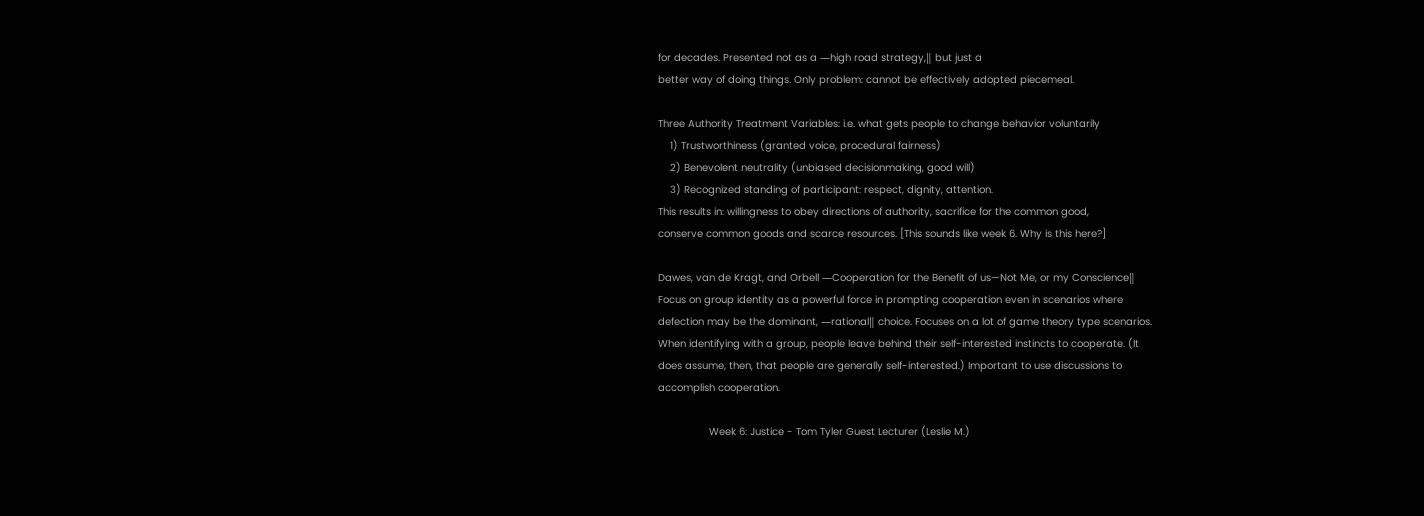for decades. Presented not as a ―high road strategy,‖ but just a
better way of doing things. Only problem: cannot be effectively adopted piecemeal.

Three Authority Treatment Variables: i.e. what gets people to change behavior voluntarily
    1) Trustworthiness (granted voice, procedural fairness)
    2) Benevolent neutrality (unbiased decisionmaking, good will)
    3) Recognized standing of participant: respect, dignity, attention.
This results in: willingness to obey directions of authority, sacrifice for the common good,
conserve common goods and scarce resources. [This sounds like week 6. Why is this here?]

Dawes, van de Kragt, and Orbell ―Cooperation for the Benefit of us—Not Me, or my Conscience‖
Focus on group identity as a powerful force in prompting cooperation even in scenarios where
defection may be the dominant, ―rational‖ choice. Focuses on a lot of game theory type scenarios.
When identifying with a group, people leave behind their self-interested instincts to cooperate. (It
does assume, then, that people are generally self-interested.) Important to use discussions to
accomplish cooperation.

                 Week 6: Justice - Tom Tyler Guest Lecturer (Leslie M.)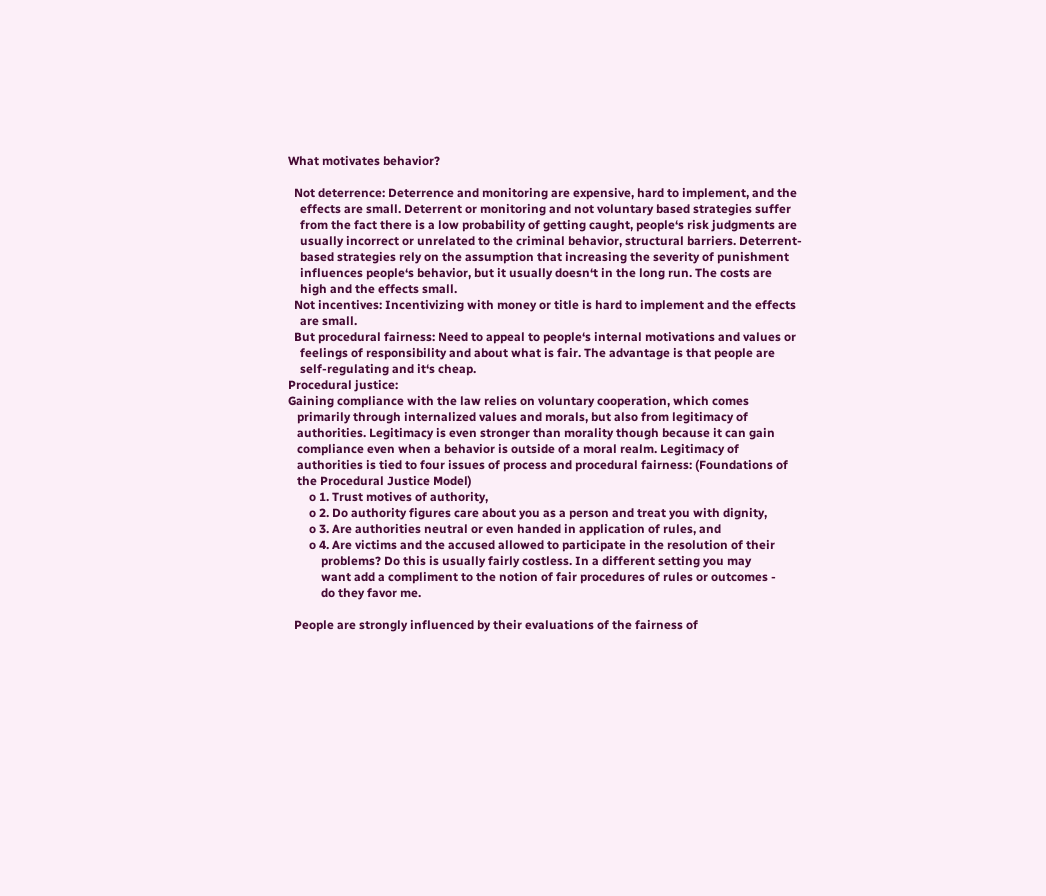What motivates behavior?

  Not deterrence: Deterrence and monitoring are expensive, hard to implement, and the
    effects are small. Deterrent or monitoring and not voluntary based strategies suffer
    from the fact there is a low probability of getting caught, people‘s risk judgments are
    usually incorrect or unrelated to the criminal behavior, structural barriers. Deterrent-
    based strategies rely on the assumption that increasing the severity of punishment
    influences people‘s behavior, but it usually doesn‘t in the long run. The costs are
    high and the effects small.
  Not incentives: Incentivizing with money or title is hard to implement and the effects
    are small.
  But procedural fairness: Need to appeal to people‘s internal motivations and values or
    feelings of responsibility and about what is fair. The advantage is that people are
    self-regulating and it‘s cheap.
Procedural justice:
Gaining compliance with the law relies on voluntary cooperation, which comes
   primarily through internalized values and morals, but also from legitimacy of
   authorities. Legitimacy is even stronger than morality though because it can gain
   compliance even when a behavior is outside of a moral realm. Legitimacy of
   authorities is tied to four issues of process and procedural fairness: (Foundations of
   the Procedural Justice Model)
       o 1. Trust motives of authority,
       o 2. Do authority figures care about you as a person and treat you with dignity,
       o 3. Are authorities neutral or even handed in application of rules, and
       o 4. Are victims and the accused allowed to participate in the resolution of their
           problems? Do this is usually fairly costless. In a different setting you may
           want add a compliment to the notion of fair procedures of rules or outcomes -
           do they favor me.

  People are strongly influenced by their evaluations of the fairness of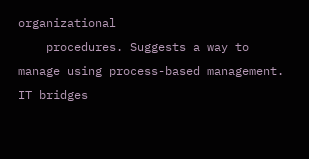organizational
    procedures. Suggests a way to manage using process-based management. IT bridges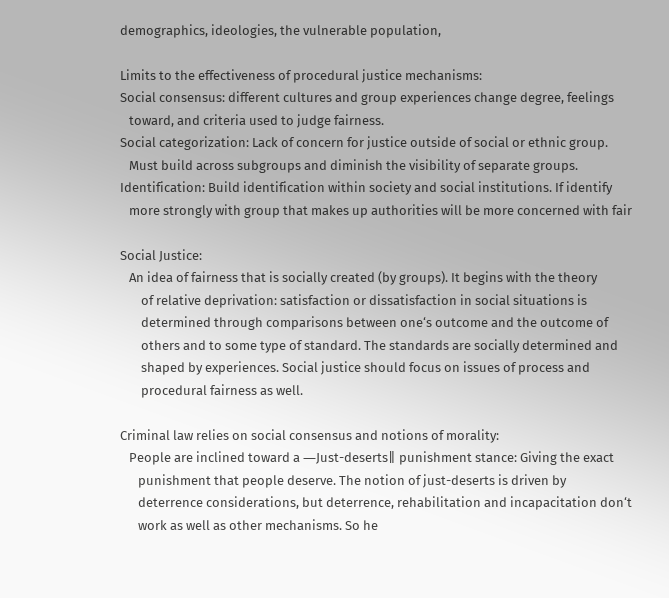demographics, ideologies, the vulnerable population,

Limits to the effectiveness of procedural justice mechanisms:
Social consensus: different cultures and group experiences change degree, feelings
   toward, and criteria used to judge fairness.
Social categorization: Lack of concern for justice outside of social or ethnic group.
   Must build across subgroups and diminish the visibility of separate groups.
Identification: Build identification within society and social institutions. If identify
   more strongly with group that makes up authorities will be more concerned with fair

Social Justice:
   An idea of fairness that is socially created (by groups). It begins with the theory
       of relative deprivation: satisfaction or dissatisfaction in social situations is
       determined through comparisons between one‘s outcome and the outcome of
       others and to some type of standard. The standards are socially determined and
       shaped by experiences. Social justice should focus on issues of process and
       procedural fairness as well.

Criminal law relies on social consensus and notions of morality:
   People are inclined toward a ―Just-deserts‖ punishment stance: Giving the exact
      punishment that people deserve. The notion of just-deserts is driven by
      deterrence considerations, but deterrence, rehabilitation and incapacitation don‘t
      work as well as other mechanisms. So he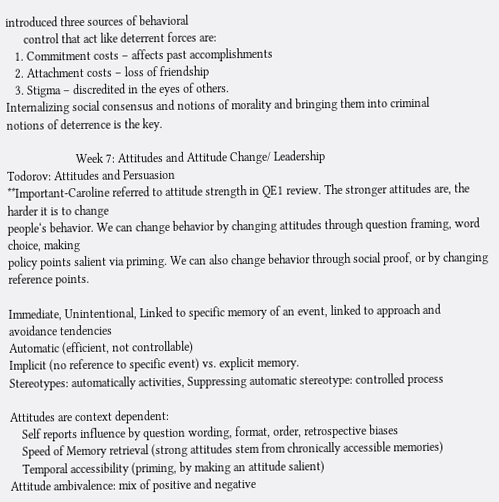introduced three sources of behavioral
      control that act like deterrent forces are:
   1. Commitment costs – affects past accomplishments
   2. Attachment costs – loss of friendship
   3. Stigma – discredited in the eyes of others.
Internalizing social consensus and notions of morality and bringing them into criminal
notions of deterrence is the key.

                       Week 7: Attitudes and Attitude Change/ Leadership
Todorov: Attitudes and Persuasion
**Important-Caroline referred to attitude strength in QE1 review. The stronger attitudes are, the harder it is to change
people‘s behavior. We can change behavior by changing attitudes through question framing, word choice, making
policy points salient via priming. We can also change behavior through social proof, or by changing reference points.

Immediate, Unintentional, Linked to specific memory of an event, linked to approach and
avoidance tendencies
Automatic (efficient, not controllable)
Implicit (no reference to specific event) vs. explicit memory.
Stereotypes: automatically activities, Suppressing automatic stereotype: controlled process

Attitudes are context dependent:
    Self reports influence by question wording, format, order, retrospective biases
    Speed of Memory retrieval (strong attitudes stem from chronically accessible memories)
    Temporal accessibility (priming, by making an attitude salient)
Attitude ambivalence: mix of positive and negative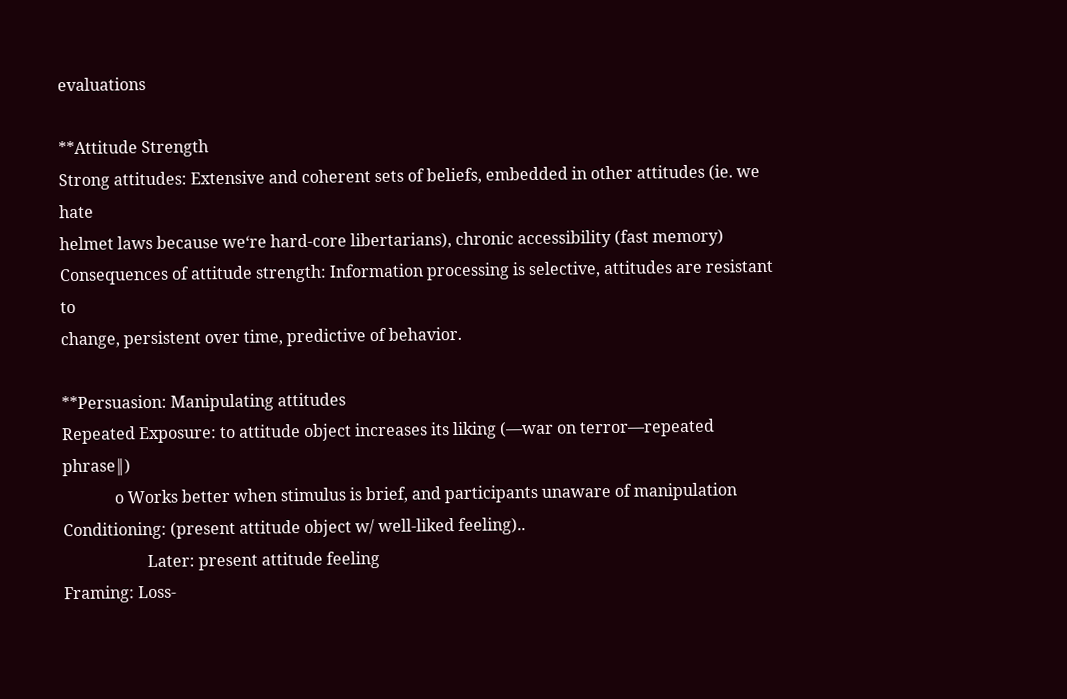evaluations

**Attitude Strength
Strong attitudes: Extensive and coherent sets of beliefs, embedded in other attitudes (ie. we hate
helmet laws because we‘re hard-core libertarians), chronic accessibility (fast memory)
Consequences of attitude strength: Information processing is selective, attitudes are resistant to
change, persistent over time, predictive of behavior.

**Persuasion: Manipulating attitudes
Repeated Exposure: to attitude object increases its liking (―war on terror—repeated phrase‖)
             o Works better when stimulus is brief, and participants unaware of manipulation
Conditioning: (present attitude object w/ well-liked feeling)..
                     Later: present attitude feeling
Framing: Loss-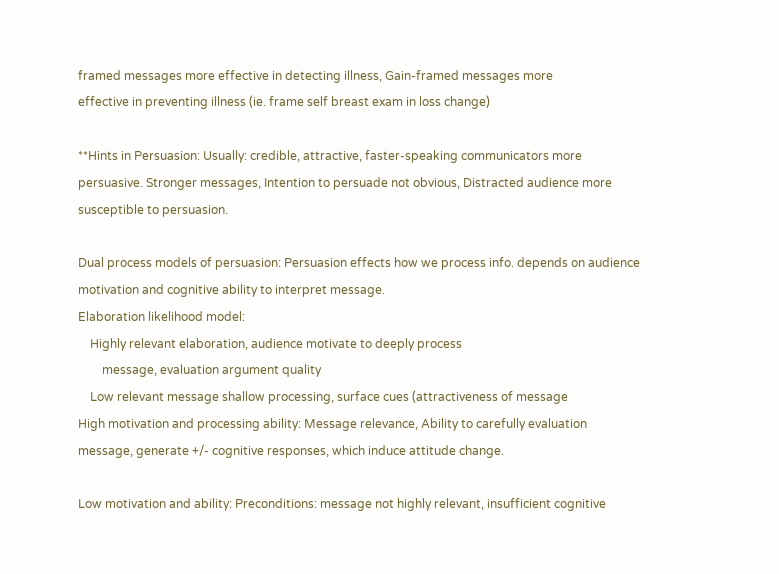framed messages more effective in detecting illness, Gain-framed messages more
effective in preventing illness (ie. frame self breast exam in loss change)

**Hints in Persuasion: Usually: credible, attractive, faster-speaking communicators more
persuasive. Stronger messages, Intention to persuade not obvious, Distracted audience more
susceptible to persuasion.

Dual process models of persuasion: Persuasion effects how we process info. depends on audience
motivation and cognitive ability to interpret message.
Elaboration likelihood model:
    Highly relevant elaboration, audience motivate to deeply process
        message, evaluation argument quality
    Low relevant message shallow processing, surface cues (attractiveness of message
High motivation and processing ability: Message relevance, Ability to carefully evaluation
message, generate +/- cognitive responses, which induce attitude change.

Low motivation and ability: Preconditions: message not highly relevant, insufficient cognitive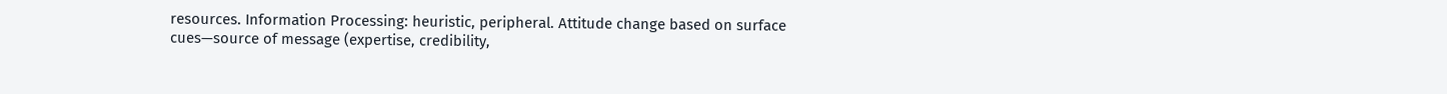resources. Information Processing: heuristic, peripheral. Attitude change based on surface
cues—source of message (expertise, credibility,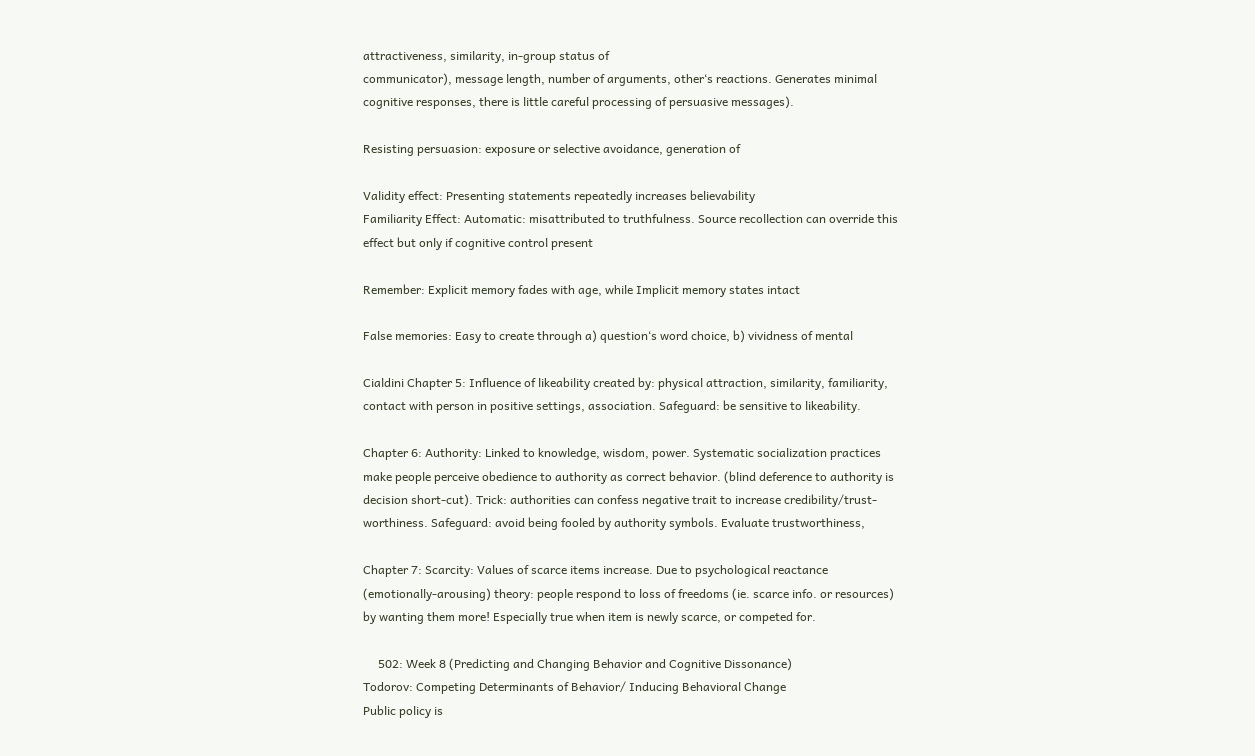attractiveness, similarity, in-group status of
communicator), message length, number of arguments, other‘s reactions. Generates minimal
cognitive responses, there is little careful processing of persuasive messages).

Resisting persuasion: exposure or selective avoidance, generation of

Validity effect: Presenting statements repeatedly increases believability
Familiarity Effect: Automatic: misattributed to truthfulness. Source recollection can override this
effect but only if cognitive control present

Remember: Explicit memory fades with age, while Implicit memory states intact

False memories: Easy to create through a) question‘s word choice, b) vividness of mental

Cialdini Chapter 5: Influence of likeability created by: physical attraction, similarity, familiarity,
contact with person in positive settings, association. Safeguard: be sensitive to likeability.

Chapter 6: Authority: Linked to knowledge, wisdom, power. Systematic socialization practices
make people perceive obedience to authority as correct behavior. (blind deference to authority is
decision short-cut). Trick: authorities can confess negative trait to increase credibility/trust-
worthiness. Safeguard: avoid being fooled by authority symbols. Evaluate trustworthiness,

Chapter 7: Scarcity: Values of scarce items increase. Due to psychological reactance
(emotionally-arousing) theory: people respond to loss of freedoms (ie. scarce info. or resources)
by wanting them more! Especially true when item is newly scarce, or competed for.

     502: Week 8 (Predicting and Changing Behavior and Cognitive Dissonance)
Todorov: Competing Determinants of Behavior/ Inducing Behavioral Change
Public policy is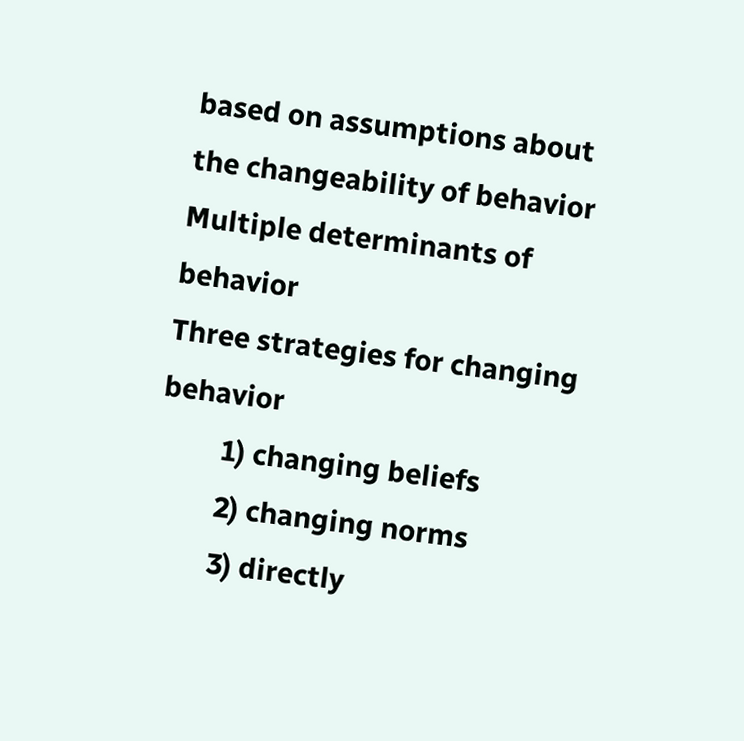based on assumptions about the changeability of behavior
Multiple determinants of behavior
Three strategies for changing behavior
         1) changing beliefs
         2) changing norms
         3) directly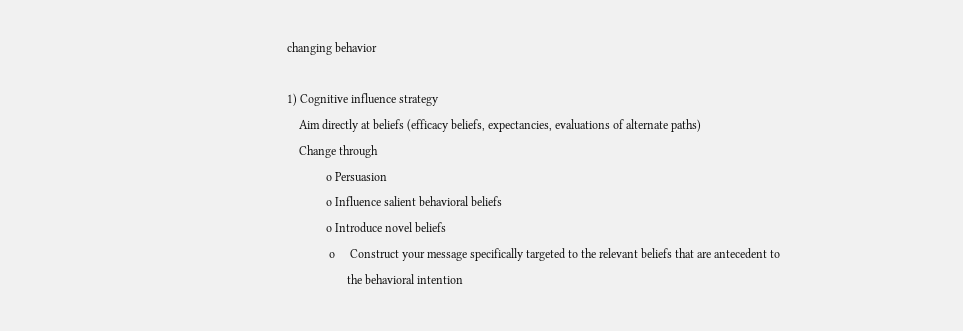changing behavior

1) Cognitive influence strategy
    Aim directly at beliefs (efficacy beliefs, expectancies, evaluations of alternate paths)
    Change through
             o Persuasion
             o Influence salient behavioral beliefs
             o Introduce novel beliefs
              o     Construct your message specifically targeted to the relevant beliefs that are antecedent to
                    the behavioral intention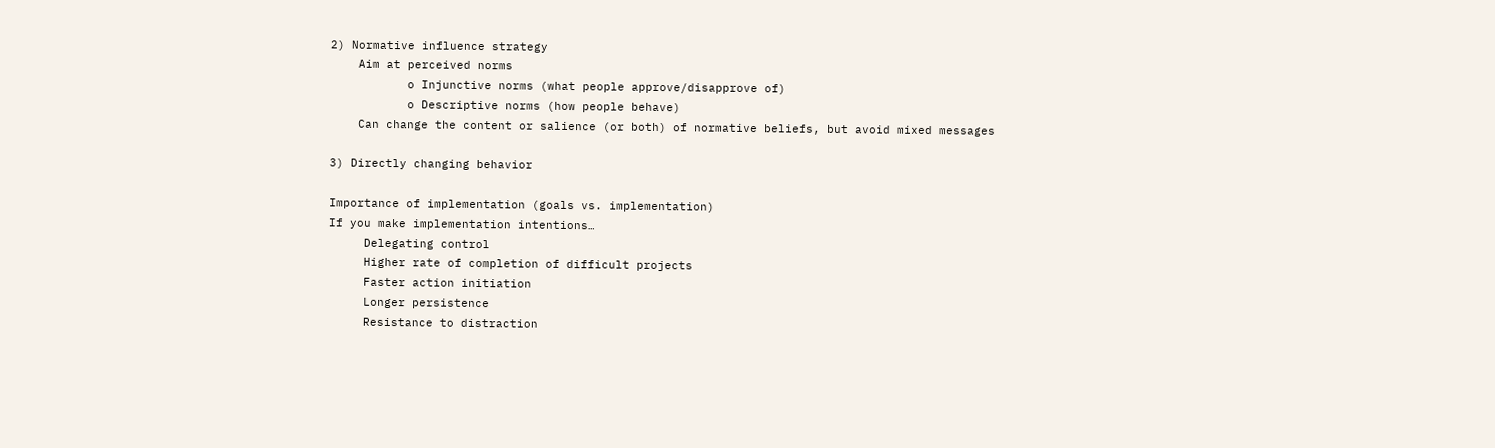2) Normative influence strategy
    Aim at perceived norms
           o Injunctive norms (what people approve/disapprove of)
           o Descriptive norms (how people behave)
    Can change the content or salience (or both) of normative beliefs, but avoid mixed messages

3) Directly changing behavior

Importance of implementation (goals vs. implementation)
If you make implementation intentions…
     Delegating control
     Higher rate of completion of difficult projects
     Faster action initiation
     Longer persistence
     Resistance to distraction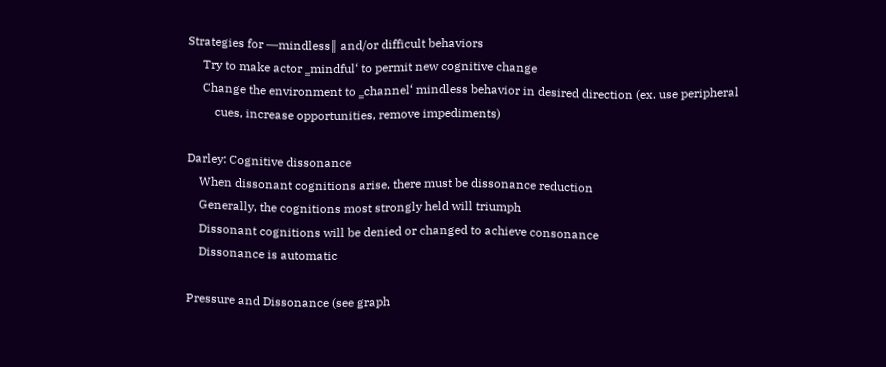Strategies for ―mindless‖ and/or difficult behaviors
     Try to make actor ‗mindful‘ to permit new cognitive change
     Change the environment to ‗channel‘ mindless behavior in desired direction (ex. use peripheral
         cues, increase opportunities, remove impediments)

Darley: Cognitive dissonance
    When dissonant cognitions arise, there must be dissonance reduction
    Generally, the cognitions most strongly held will triumph
    Dissonant cognitions will be denied or changed to achieve consonance
    Dissonance is automatic

Pressure and Dissonance (see graph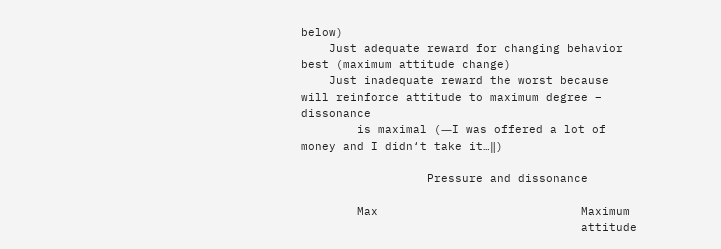below)
    Just adequate reward for changing behavior best (maximum attitude change)
    Just inadequate reward the worst because will reinforce attitude to maximum degree – dissonance
        is maximal (―I was offered a lot of money and I didn‘t take it…‖)

                  Pressure and dissonance

        Max                             Maximum
                                        attitude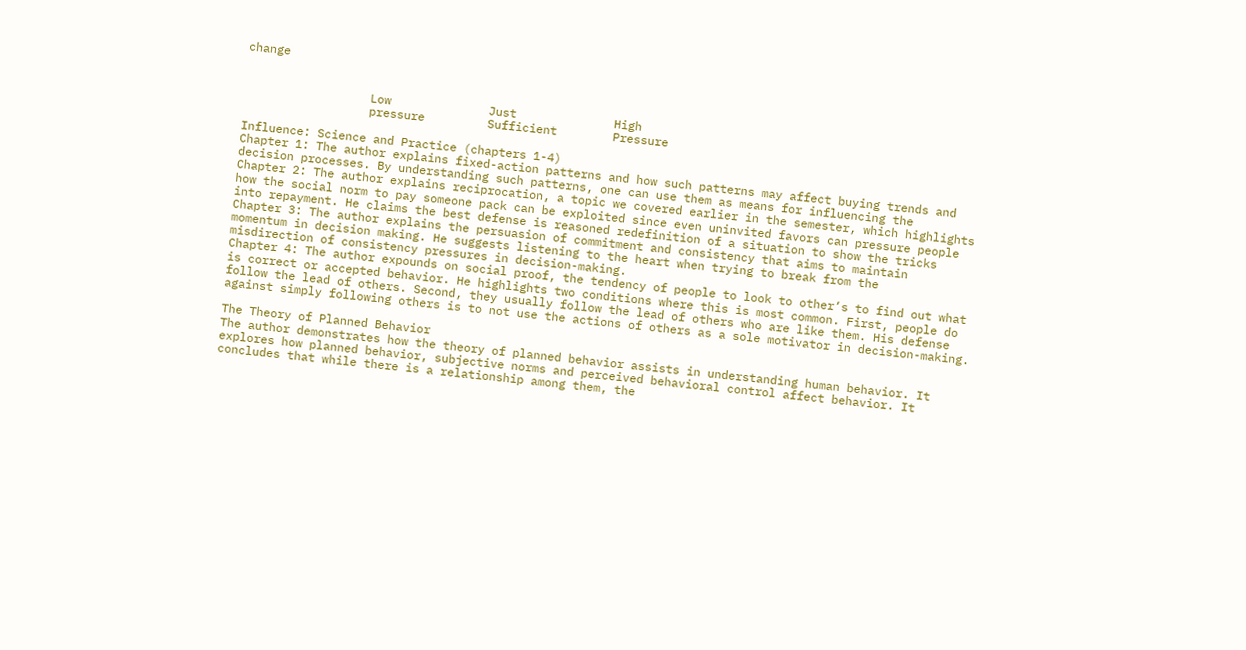change


                  Low              Just              High
                  pressure         Sufficient        Pressure

Influence: Science and Practice (chapters 1-4)
Chapter 1: The author explains fixed-action patterns and how such patterns may affect buying trends and
decision processes. By understanding such patterns, one can use them as means for influencing the
Chapter 2: The author explains reciprocation, a topic we covered earlier in the semester, which highlights
how the social norm to pay someone pack can be exploited since even uninvited favors can pressure people
into repayment. He claims the best defense is reasoned redefinition of a situation to show the tricks
Chapter 3: The author explains the persuasion of commitment and consistency that aims to maintain
momentum in decision making. He suggests listening to the heart when trying to break from the
misdirection of consistency pressures in decision-making.
Chapter 4: The author expounds on social proof, the tendency of people to look to other‘s to find out what
is correct or accepted behavior. He highlights two conditions where this is most common. First, people do
follow the lead of others. Second, they usually follow the lead of others who are like them. His defense
against simply following others is to not use the actions of others as a sole motivator in decision-making.

The Theory of Planned Behavior
The author demonstrates how the theory of planned behavior assists in understanding human behavior. It
explores how planned behavior, subjective norms and perceived behavioral control affect behavior. It
concludes that while there is a relationship among them, the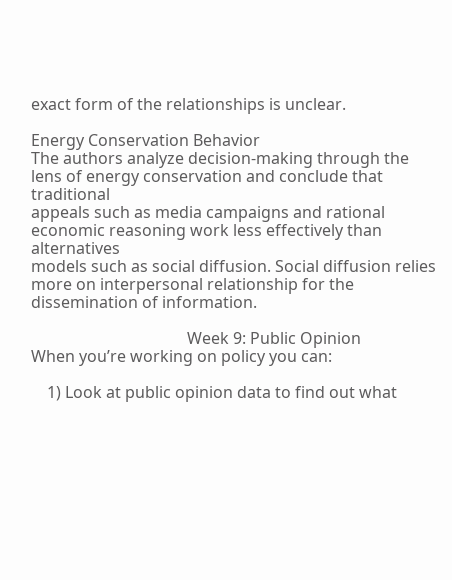exact form of the relationships is unclear.

Energy Conservation Behavior
The authors analyze decision-making through the lens of energy conservation and conclude that traditional
appeals such as media campaigns and rational economic reasoning work less effectively than alternatives
models such as social diffusion. Social diffusion relies more on interpersonal relationship for the
dissemination of information.

                                       Week 9: Public Opinion
When you’re working on policy you can:

    1) Look at public opinion data to find out what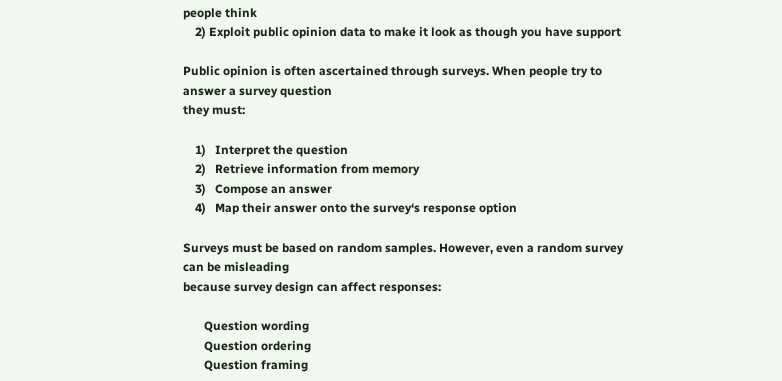people think
    2) Exploit public opinion data to make it look as though you have support

Public opinion is often ascertained through surveys. When people try to answer a survey question
they must:

    1)   Interpret the question
    2)   Retrieve information from memory
    3)   Compose an answer
    4)   Map their answer onto the survey‘s response option

Surveys must be based on random samples. However, even a random survey can be misleading
because survey design can affect responses:

       Question wording
       Question ordering
       Question framing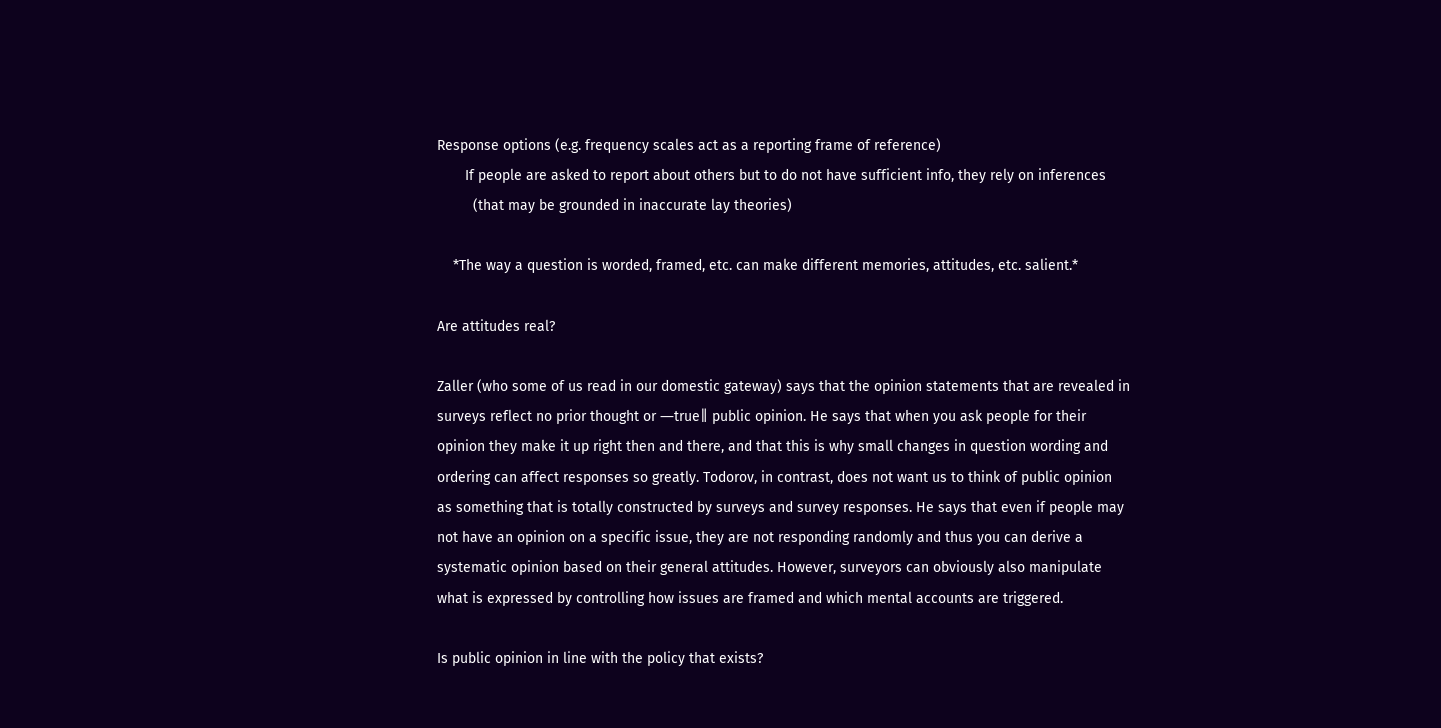Response options (e.g. frequency scales act as a reporting frame of reference)
       If people are asked to report about others but to do not have sufficient info, they rely on inferences
         (that may be grounded in inaccurate lay theories)

    *The way a question is worded, framed, etc. can make different memories, attitudes, etc. salient.*

Are attitudes real?

Zaller (who some of us read in our domestic gateway) says that the opinion statements that are revealed in
surveys reflect no prior thought or ―true‖ public opinion. He says that when you ask people for their
opinion they make it up right then and there, and that this is why small changes in question wording and
ordering can affect responses so greatly. Todorov, in contrast, does not want us to think of public opinion
as something that is totally constructed by surveys and survey responses. He says that even if people may
not have an opinion on a specific issue, they are not responding randomly and thus you can derive a
systematic opinion based on their general attitudes. However, surveyors can obviously also manipulate
what is expressed by controlling how issues are framed and which mental accounts are triggered.

Is public opinion in line with the policy that exists?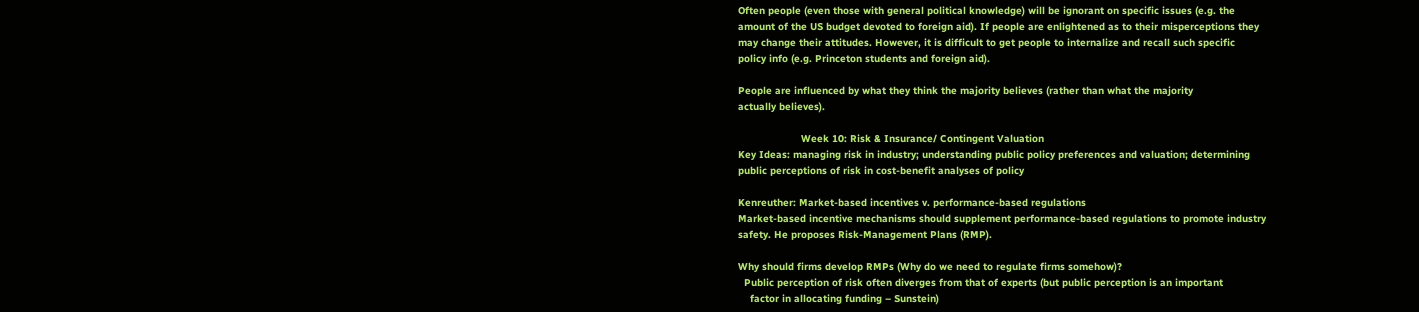Often people (even those with general political knowledge) will be ignorant on specific issues (e.g. the
amount of the US budget devoted to foreign aid). If people are enlightened as to their misperceptions they
may change their attitudes. However, it is difficult to get people to internalize and recall such specific
policy info (e.g. Princeton students and foreign aid).

People are influenced by what they think the majority believes (rather than what the majority
actually believes).

                     Week 10: Risk & Insurance/ Contingent Valuation
Key Ideas: managing risk in industry; understanding public policy preferences and valuation; determining
public perceptions of risk in cost-benefit analyses of policy

Kenreuther: Market-based incentives v. performance-based regulations
Market-based incentive mechanisms should supplement performance-based regulations to promote industry
safety. He proposes Risk-Management Plans (RMP).

Why should firms develop RMPs (Why do we need to regulate firms somehow)?
  Public perception of risk often diverges from that of experts (but public perception is an important
    factor in allocating funding – Sunstein)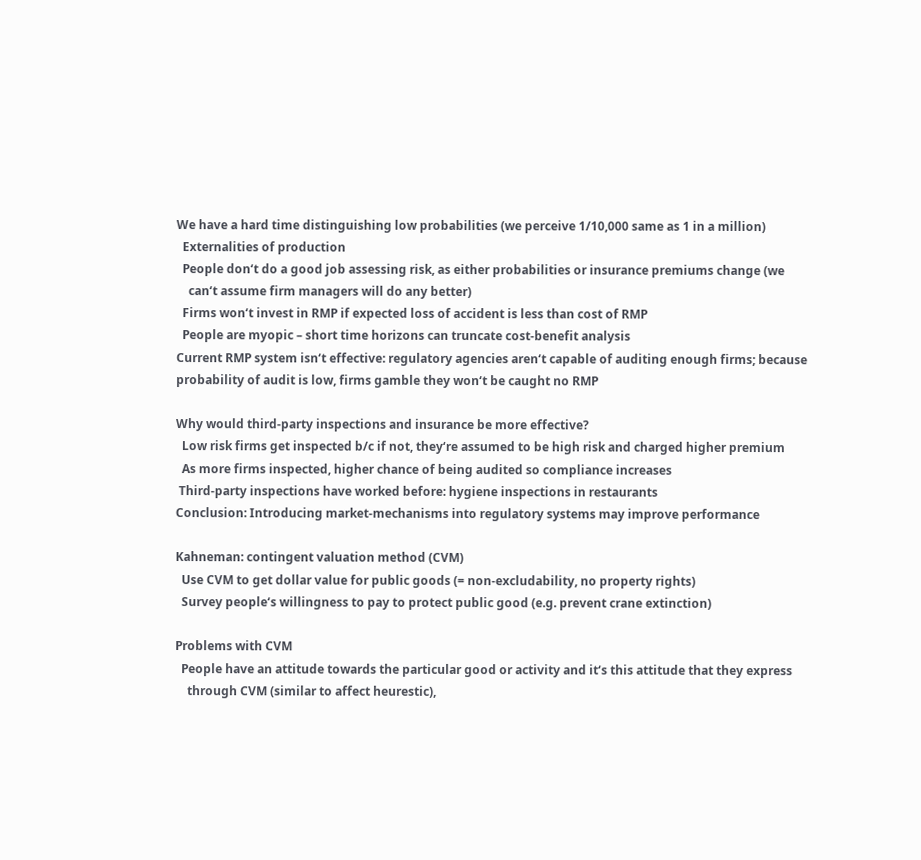We have a hard time distinguishing low probabilities (we perceive 1/10,000 same as 1 in a million)
  Externalities of production
  People don‘t do a good job assessing risk, as either probabilities or insurance premiums change (we
    can‘t assume firm managers will do any better)
  Firms won‘t invest in RMP if expected loss of accident is less than cost of RMP
  People are myopic – short time horizons can truncate cost-benefit analysis
Current RMP system isn‘t effective: regulatory agencies aren‘t capable of auditing enough firms; because
probability of audit is low, firms gamble they won‘t be caught no RMP

Why would third-party inspections and insurance be more effective?
  Low risk firms get inspected b/c if not, they‘re assumed to be high risk and charged higher premium
  As more firms inspected, higher chance of being audited so compliance increases
 Third-party inspections have worked before: hygiene inspections in restaurants
Conclusion: Introducing market-mechanisms into regulatory systems may improve performance

Kahneman: contingent valuation method (CVM)
  Use CVM to get dollar value for public goods (= non-excludability, no property rights)
  Survey people‘s willingness to pay to protect public good (e.g. prevent crane extinction)

Problems with CVM
  People have an attitude towards the particular good or activity and it‘s this attitude that they express
    through CVM (similar to affect heurestic),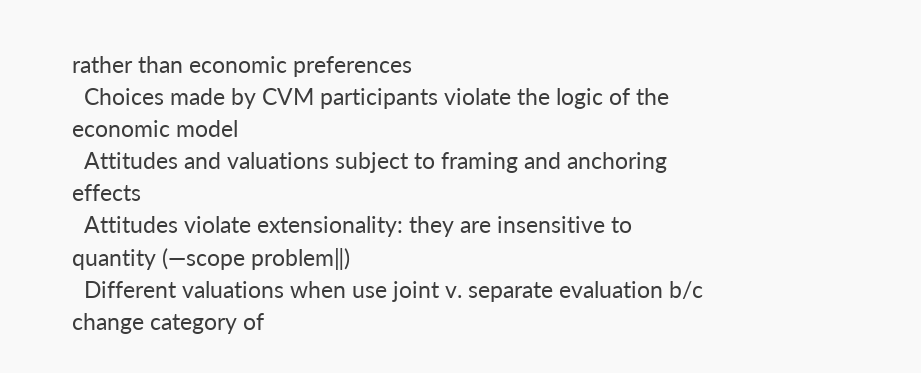rather than economic preferences
  Choices made by CVM participants violate the logic of the economic model
  Attitudes and valuations subject to framing and anchoring effects
  Attitudes violate extensionality: they are insensitive to quantity (―scope problem‖)
  Different valuations when use joint v. separate evaluation b/c change category of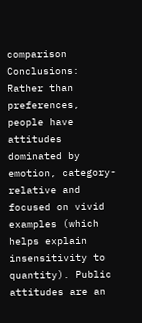comparison
Conclusions: Rather than preferences, people have attitudes dominated by emotion, category-relative and
focused on vivid examples (which helps explain insensitivity to quantity). Public attitudes are an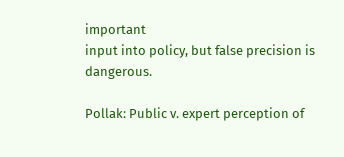important
input into policy, but false precision is dangerous.

Pollak: Public v. expert perception of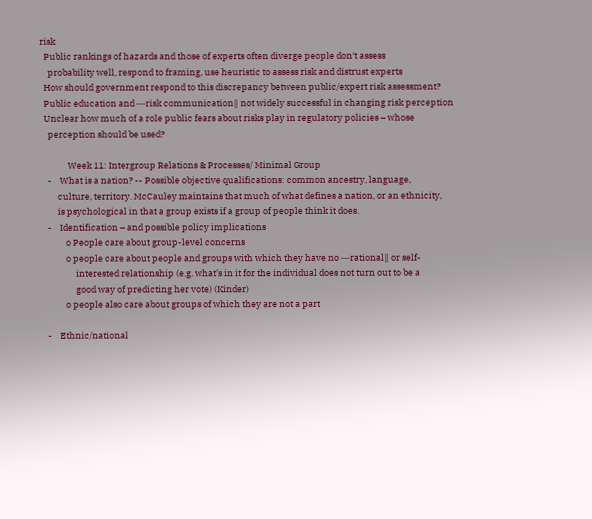risk
  Public rankings of hazards and those of experts often diverge people don‘t assess
    probability well, respond to framing, use heuristic to assess risk and distrust experts
  How should government respond to this discrepancy between public/expert risk assessment?
  Public education and ―risk communication‖ not widely successful in changing risk perception
  Unclear how much of a role public fears about risks play in regulatory policies – whose
    perception should be used?

              Week 11: Intergroup Relations & Processes/ Minimal Group
    -    What is a nation? -- Possible objective qualifications: common ancestry, language,
         culture, territory. McCauley maintains that much of what defines a nation, or an ethnicity,
         is psychological in that a group exists if a group of people think it does.
    -    Identification – and possible policy implications
             o People care about group-level concerns
             o people care about people and groups with which they have no ―rational‖ or self-
                  interested relationship (e.g. what’s in it for the individual does not turn out to be a
                  good way of predicting her vote) (Kinder)
             o people also care about groups of which they are not a part

    -    Ethnic/national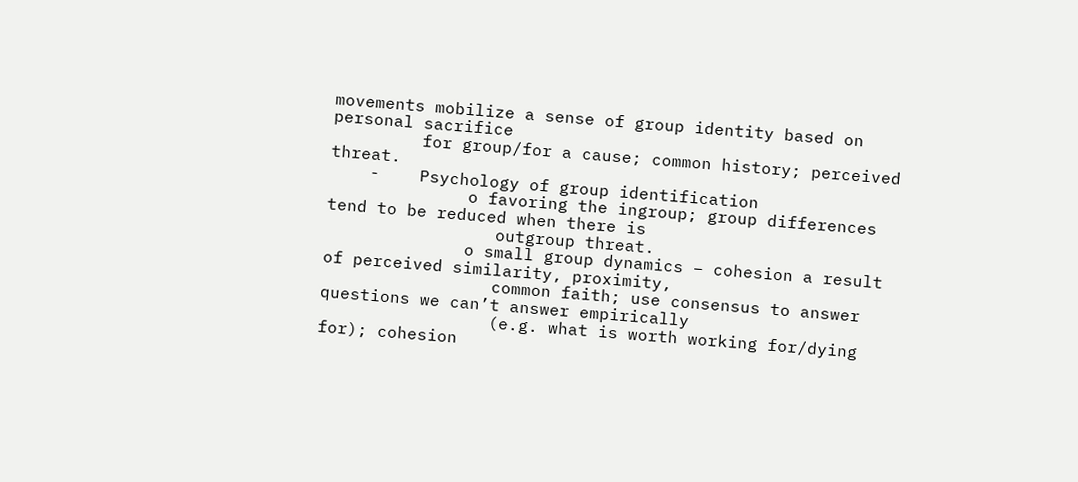movements mobilize a sense of group identity based on personal sacrifice
         for group/for a cause; common history; perceived threat.
    -    Psychology of group identification
              o favoring the ingroup; group differences tend to be reduced when there is
                 outgroup threat.
              o small group dynamics – cohesion a result of perceived similarity, proximity,
                 common faith; use consensus to answer questions we can’t answer empirically
                 (e.g. what is worth working for/dying for); cohesion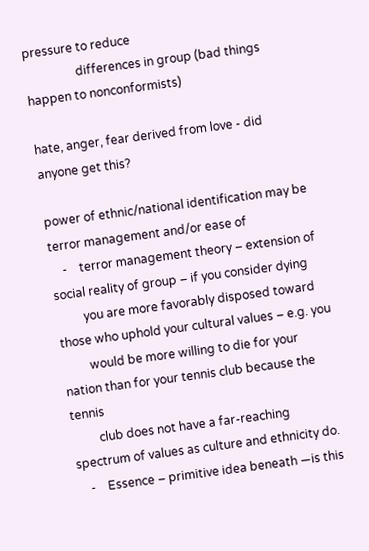pressure to reduce
                 differences in group (bad things happen to nonconformists)

hate, anger, fear derived from love - did anyone get this?

power of ethnic/national identification may be terror management and/or ease of
    -    terror management theory – extension of social reality of group – if you consider dying
         you are more favorably disposed toward those who uphold your cultural values – e.g. you
         would be more willing to die for your nation than for your tennis club because the tennis
         club does not have a far-reaching spectrum of values as culture and ethnicity do.
    -    Essence – primitive idea beneath ―is this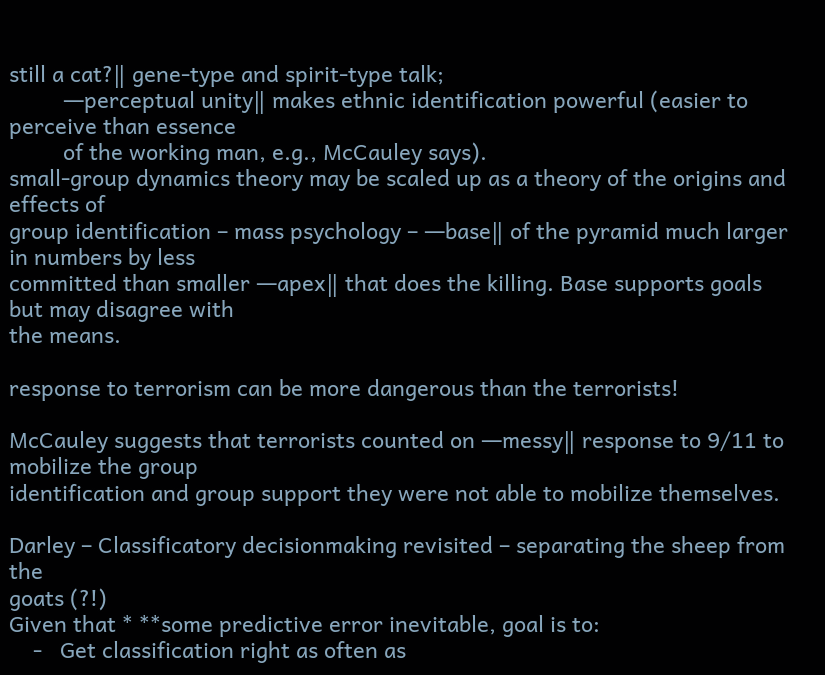still a cat?‖ gene-type and spirit-type talk;
         ―perceptual unity‖ makes ethnic identification powerful (easier to perceive than essence
         of the working man, e.g., McCauley says).
small-group dynamics theory may be scaled up as a theory of the origins and effects of
group identification – mass psychology – ―base‖ of the pyramid much larger in numbers by less
committed than smaller ―apex‖ that does the killing. Base supports goals but may disagree with
the means.

response to terrorism can be more dangerous than the terrorists!

McCauley suggests that terrorists counted on ―messy‖ response to 9/11 to mobilize the group
identification and group support they were not able to mobilize themselves.

Darley – Classificatory decisionmaking revisited – separating the sheep from the
goats (?!)
Given that * **some predictive error inevitable, goal is to:
    -   Get classification right as often as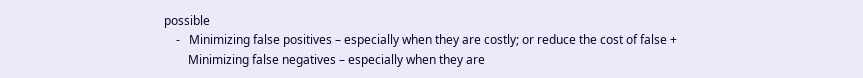possible
    -   Minimizing false positives – especially when they are costly; or reduce the cost of false +
        Minimizing false negatives – especially when they are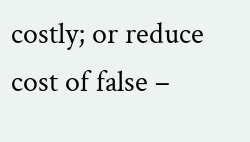costly; or reduce cost of false –